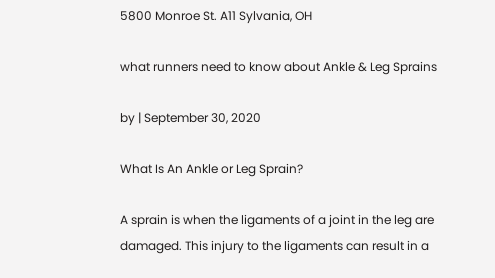5800 Monroe St. A11 Sylvania, OH

what runners need to know about Ankle & Leg Sprains

by | September 30, 2020

What Is An Ankle or Leg Sprain?

A sprain is when the ligaments of a joint in the leg are damaged. This injury to the ligaments can result in a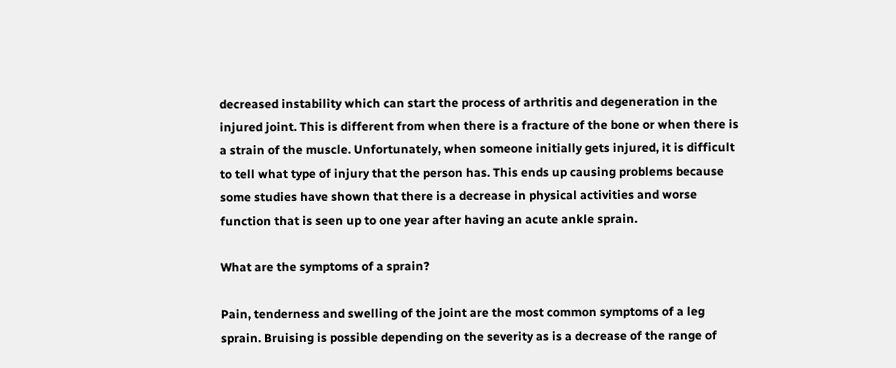decreased instability which can start the process of arthritis and degeneration in the injured joint. This is different from when there is a fracture of the bone or when there is a strain of the muscle. Unfortunately, when someone initially gets injured, it is difficult to tell what type of injury that the person has. This ends up causing problems because some studies have shown that there is a decrease in physical activities and worse function that is seen up to one year after having an acute ankle sprain.

What are the symptoms of a sprain?

Pain, tenderness and swelling of the joint are the most common symptoms of a leg sprain. Bruising is possible depending on the severity as is a decrease of the range of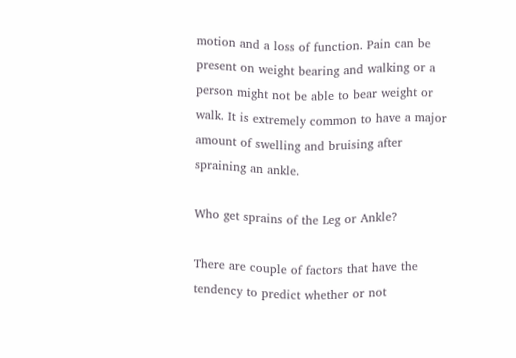motion and a loss of function. Pain can be present on weight bearing and walking or a person might not be able to bear weight or walk. It is extremely common to have a major amount of swelling and bruising after spraining an ankle.

Who get sprains of the Leg or Ankle?

There are couple of factors that have the tendency to predict whether or not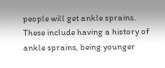people will get ankle sprains. These include having a history of ankle sprains, being younger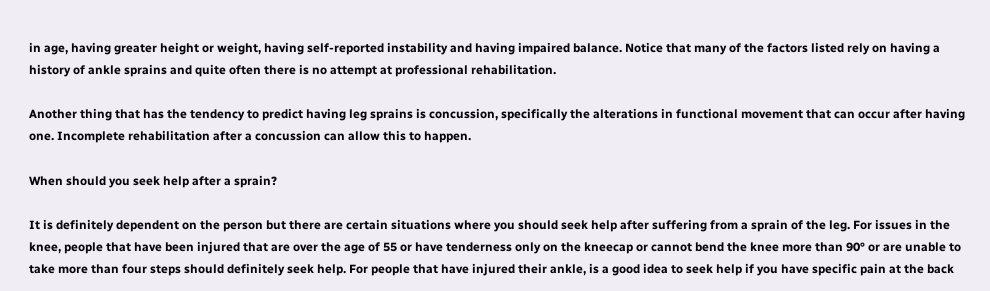in age, having greater height or weight, having self-reported instability and having impaired balance. Notice that many of the factors listed rely on having a history of ankle sprains and quite often there is no attempt at professional rehabilitation.

Another thing that has the tendency to predict having leg sprains is concussion, specifically the alterations in functional movement that can occur after having one. Incomplete rehabilitation after a concussion can allow this to happen.

When should you seek help after a sprain?

It is definitely dependent on the person but there are certain situations where you should seek help after suffering from a sprain of the leg. For issues in the knee, people that have been injured that are over the age of 55 or have tenderness only on the kneecap or cannot bend the knee more than 90° or are unable to take more than four steps should definitely seek help. For people that have injured their ankle, is a good idea to seek help if you have specific pain at the back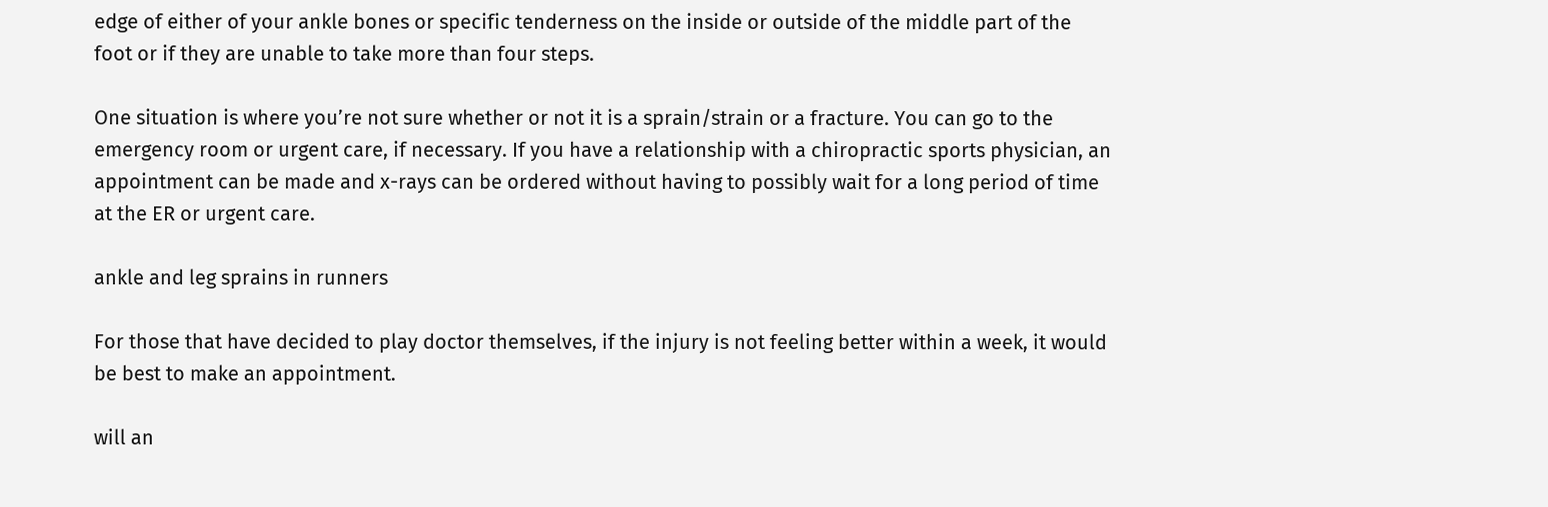edge of either of your ankle bones or specific tenderness on the inside or outside of the middle part of the foot or if they are unable to take more than four steps.

One situation is where you’re not sure whether or not it is a sprain/strain or a fracture. You can go to the emergency room or urgent care, if necessary. If you have a relationship with a chiropractic sports physician, an appointment can be made and x-rays can be ordered without having to possibly wait for a long period of time at the ER or urgent care.

ankle and leg sprains in runners

For those that have decided to play doctor themselves, if the injury is not feeling better within a week, it would be best to make an appointment.

will an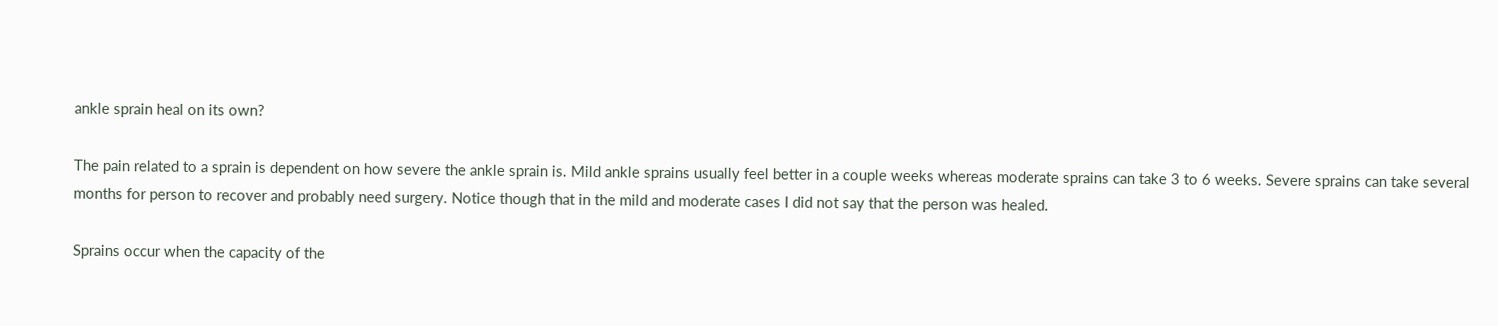ankle sprain heal on its own?

The pain related to a sprain is dependent on how severe the ankle sprain is. Mild ankle sprains usually feel better in a couple weeks whereas moderate sprains can take 3 to 6 weeks. Severe sprains can take several months for person to recover and probably need surgery. Notice though that in the mild and moderate cases I did not say that the person was healed.

Sprains occur when the capacity of the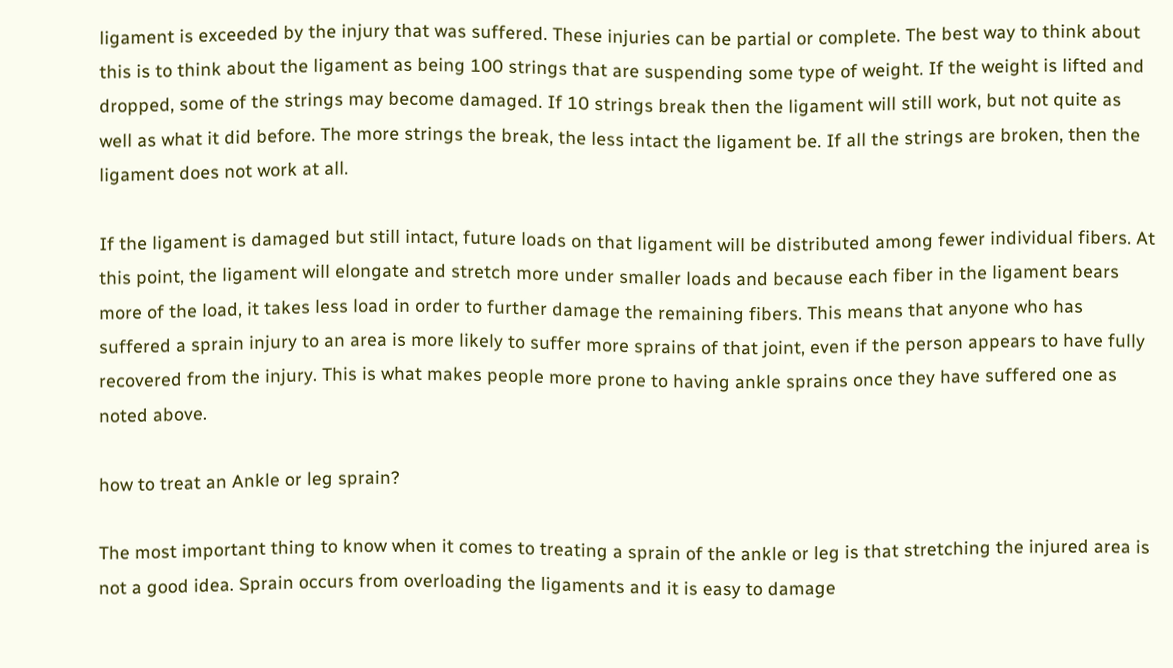ligament is exceeded by the injury that was suffered. These injuries can be partial or complete. The best way to think about this is to think about the ligament as being 100 strings that are suspending some type of weight. If the weight is lifted and dropped, some of the strings may become damaged. If 10 strings break then the ligament will still work, but not quite as well as what it did before. The more strings the break, the less intact the ligament be. If all the strings are broken, then the ligament does not work at all.

If the ligament is damaged but still intact, future loads on that ligament will be distributed among fewer individual fibers. At this point, the ligament will elongate and stretch more under smaller loads and because each fiber in the ligament bears more of the load, it takes less load in order to further damage the remaining fibers. This means that anyone who has suffered a sprain injury to an area is more likely to suffer more sprains of that joint, even if the person appears to have fully recovered from the injury. This is what makes people more prone to having ankle sprains once they have suffered one as noted above.

how to treat an Ankle or leg sprain?

The most important thing to know when it comes to treating a sprain of the ankle or leg is that stretching the injured area is not a good idea. Sprain occurs from overloading the ligaments and it is easy to damage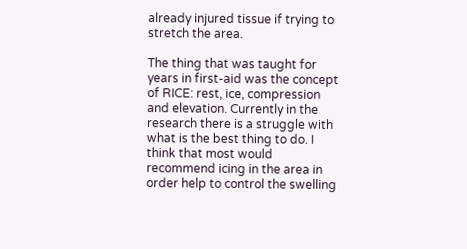already injured tissue if trying to stretch the area.

The thing that was taught for years in first-aid was the concept of RICE: rest, ice, compression and elevation. Currently in the research there is a struggle with what is the best thing to do. I think that most would recommend icing in the area in order help to control the swelling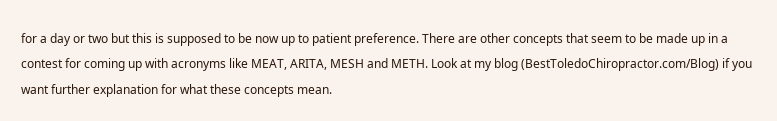for a day or two but this is supposed to be now up to patient preference. There are other concepts that seem to be made up in a contest for coming up with acronyms like MEAT, ARITA, MESH and METH. Look at my blog (BestToledoChiropractor.com/Blog) if you want further explanation for what these concepts mean.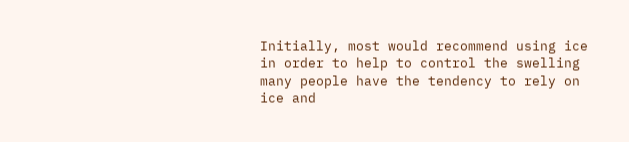Initially, most would recommend using ice in order to help to control the swelling many people have the tendency to rely on ice and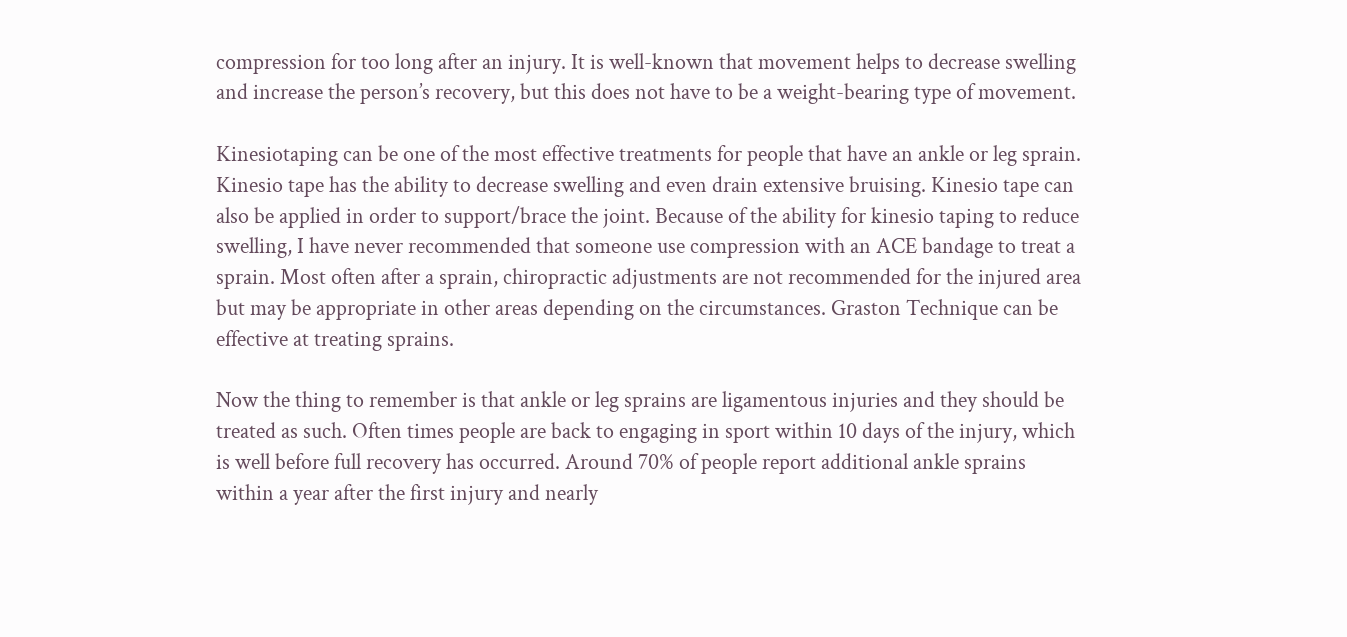compression for too long after an injury. It is well-known that movement helps to decrease swelling and increase the person’s recovery, but this does not have to be a weight-bearing type of movement.

Kinesiotaping can be one of the most effective treatments for people that have an ankle or leg sprain. Kinesio tape has the ability to decrease swelling and even drain extensive bruising. Kinesio tape can also be applied in order to support/brace the joint. Because of the ability for kinesio taping to reduce swelling, I have never recommended that someone use compression with an ACE bandage to treat a sprain. Most often after a sprain, chiropractic adjustments are not recommended for the injured area but may be appropriate in other areas depending on the circumstances. Graston Technique can be effective at treating sprains.

Now the thing to remember is that ankle or leg sprains are ligamentous injuries and they should be treated as such. Often times people are back to engaging in sport within 10 days of the injury, which is well before full recovery has occurred. Around 70% of people report additional ankle sprains within a year after the first injury and nearly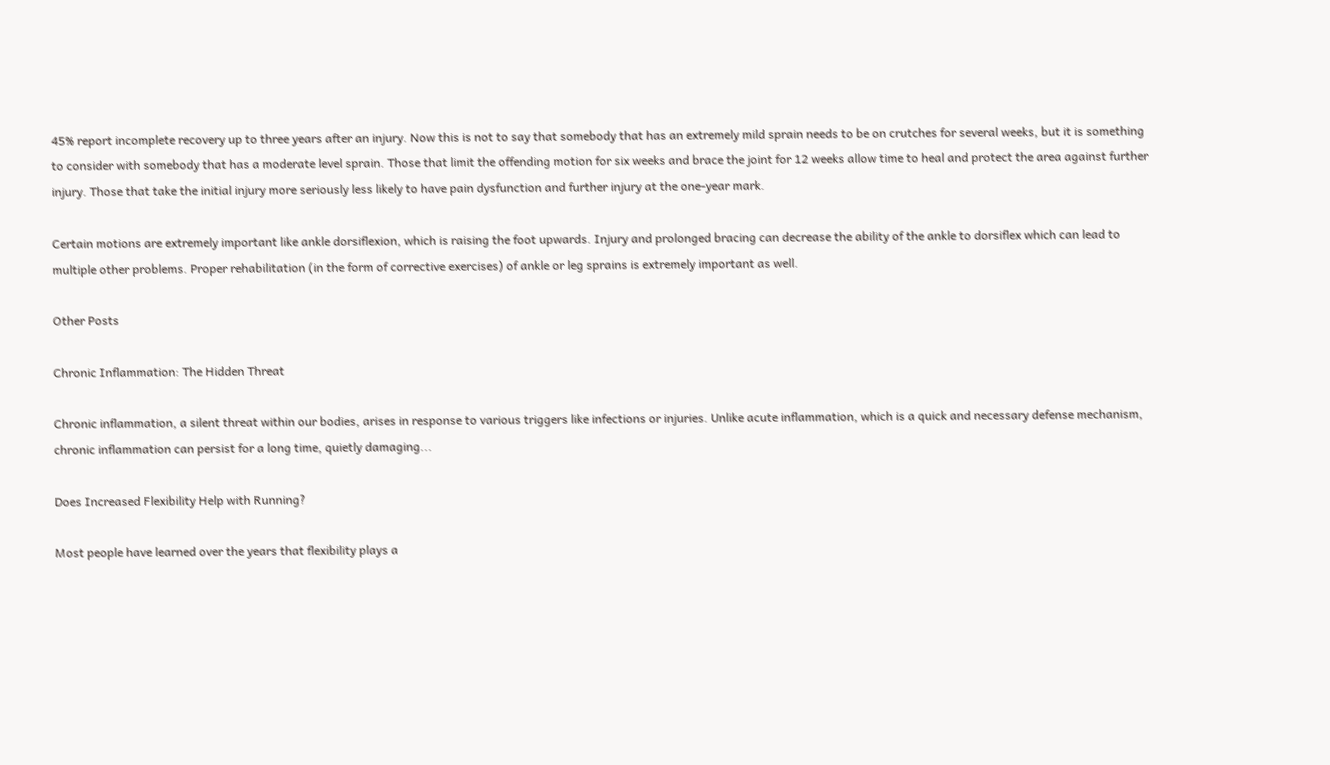45% report incomplete recovery up to three years after an injury. Now this is not to say that somebody that has an extremely mild sprain needs to be on crutches for several weeks, but it is something to consider with somebody that has a moderate level sprain. Those that limit the offending motion for six weeks and brace the joint for 12 weeks allow time to heal and protect the area against further injury. Those that take the initial injury more seriously less likely to have pain dysfunction and further injury at the one-year mark.

Certain motions are extremely important like ankle dorsiflexion, which is raising the foot upwards. Injury and prolonged bracing can decrease the ability of the ankle to dorsiflex which can lead to multiple other problems. Proper rehabilitation (in the form of corrective exercises) of ankle or leg sprains is extremely important as well.

Other Posts

Chronic Inflammation: The Hidden Threat

Chronic inflammation, a silent threat within our bodies, arises in response to various triggers like infections or injuries. Unlike acute inflammation, which is a quick and necessary defense mechanism, chronic inflammation can persist for a long time, quietly damaging...

Does Increased Flexibility Help with Running?

Most people have learned over the years that flexibility plays a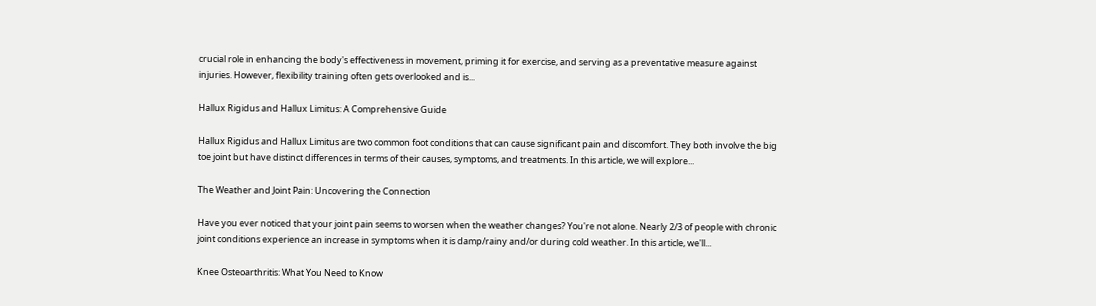crucial role in enhancing the body's effectiveness in movement, priming it for exercise, and serving as a preventative measure against injuries. However, flexibility training often gets overlooked and is...

Hallux Rigidus and Hallux Limitus: A Comprehensive Guide

Hallux Rigidus and Hallux Limitus are two common foot conditions that can cause significant pain and discomfort. They both involve the big toe joint but have distinct differences in terms of their causes, symptoms, and treatments. In this article, we will explore...

The Weather and Joint Pain: Uncovering the Connection

Have you ever noticed that your joint pain seems to worsen when the weather changes? You're not alone. Nearly 2/3 of people with chronic joint conditions experience an increase in symptoms when it is damp/rainy and/or during cold weather. In this article, we'll...

Knee Osteoarthritis: What You Need to Know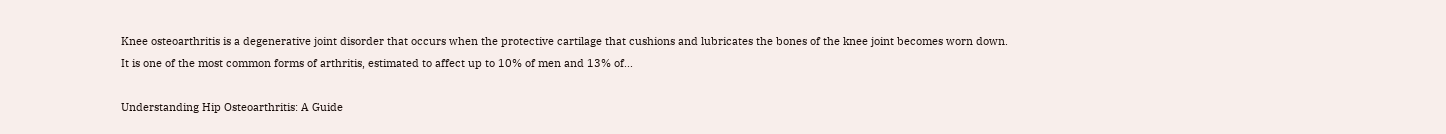Knee osteoarthritis is a degenerative joint disorder that occurs when the protective cartilage that cushions and lubricates the bones of the knee joint becomes worn down. It is one of the most common forms of arthritis, estimated to affect up to 10% of men and 13% of...

Understanding Hip Osteoarthritis: A Guide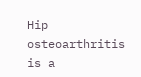Hip osteoarthritis is a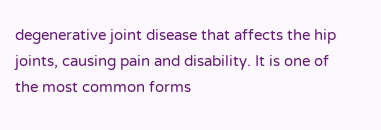degenerative joint disease that affects the hip joints, causing pain and disability. It is one of the most common forms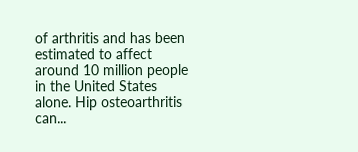of arthritis and has been estimated to affect around 10 million people in the United States alone. Hip osteoarthritis can...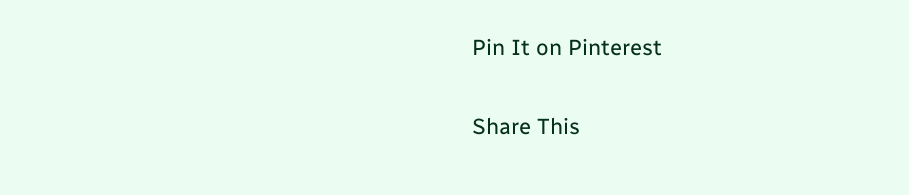Pin It on Pinterest

Share This